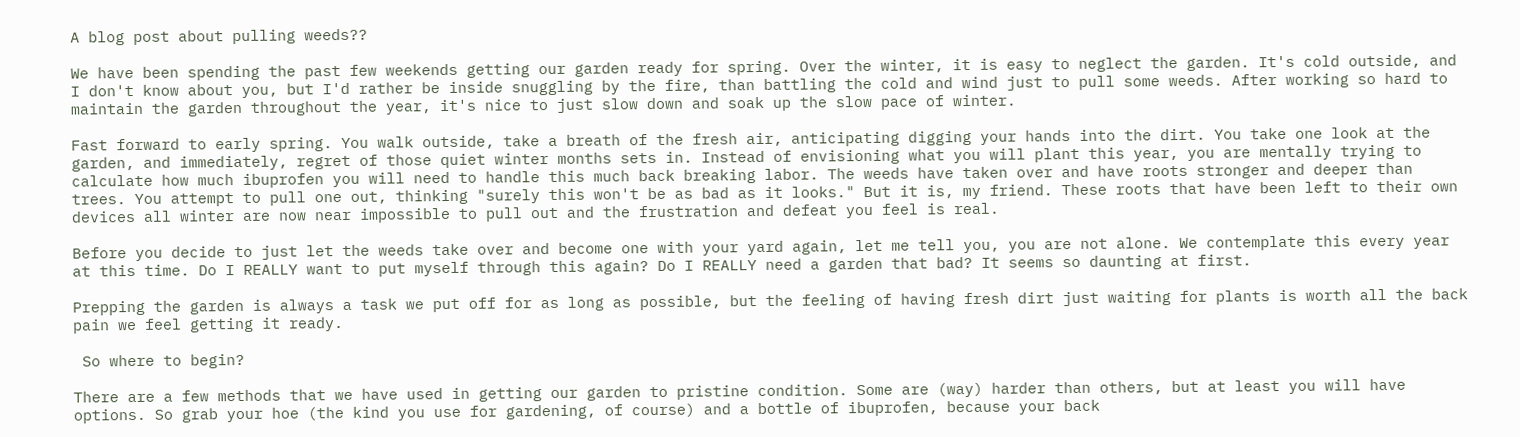A blog post about pulling weeds??

We have been spending the past few weekends getting our garden ready for spring. Over the winter, it is easy to neglect the garden. It's cold outside, and I don't know about you, but I'd rather be inside snuggling by the fire, than battling the cold and wind just to pull some weeds. After working so hard to maintain the garden throughout the year, it's nice to just slow down and soak up the slow pace of winter.

Fast forward to early spring. You walk outside, take a breath of the fresh air, anticipating digging your hands into the dirt. You take one look at the garden, and immediately, regret of those quiet winter months sets in. Instead of envisioning what you will plant this year, you are mentally trying to calculate how much ibuprofen you will need to handle this much back breaking labor. The weeds have taken over and have roots stronger and deeper than trees. You attempt to pull one out, thinking "surely this won't be as bad as it looks." But it is, my friend. These roots that have been left to their own devices all winter are now near impossible to pull out and the frustration and defeat you feel is real.

Before you decide to just let the weeds take over and become one with your yard again, let me tell you, you are not alone. We contemplate this every year at this time. Do I REALLY want to put myself through this again? Do I REALLY need a garden that bad? It seems so daunting at first.

Prepping the garden is always a task we put off for as long as possible, but the feeling of having fresh dirt just waiting for plants is worth all the back pain we feel getting it ready.

 So where to begin?

There are a few methods that we have used in getting our garden to pristine condition. Some are (way) harder than others, but at least you will have options. So grab your hoe (the kind you use for gardening, of course) and a bottle of ibuprofen, because your back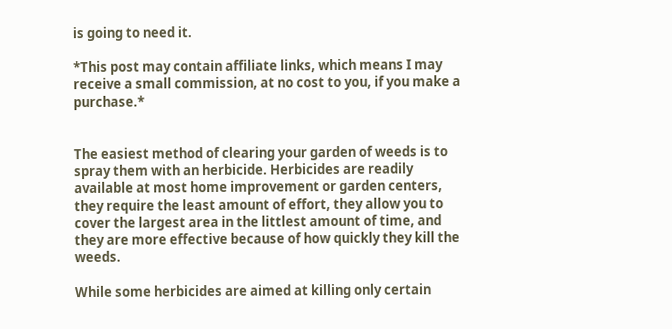is going to need it.

*This post may contain affiliate links, which means I may receive a small commission, at no cost to you, if you make a purchase.*


The easiest method of clearing your garden of weeds is to spray them with an herbicide. Herbicides are readily available at most home improvement or garden centers, they require the least amount of effort, they allow you to cover the largest area in the littlest amount of time, and they are more effective because of how quickly they kill the weeds.

While some herbicides are aimed at killing only certain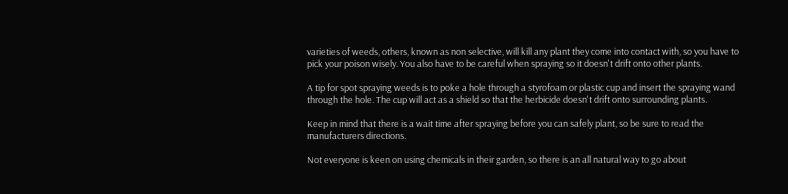varieties of weeds, others, known as non selective, will kill any plant they come into contact with, so you have to pick your poison wisely. You also have to be careful when spraying so it doesn't drift onto other plants.

A tip for spot spraying weeds is to poke a hole through a styrofoam or plastic cup and insert the spraying wand through the hole. The cup will act as a shield so that the herbicide doesn't drift onto surrounding plants.

Keep in mind that there is a wait time after spraying before you can safely plant, so be sure to read the manufacturers directions.

Not everyone is keen on using chemicals in their garden, so there is an all natural way to go about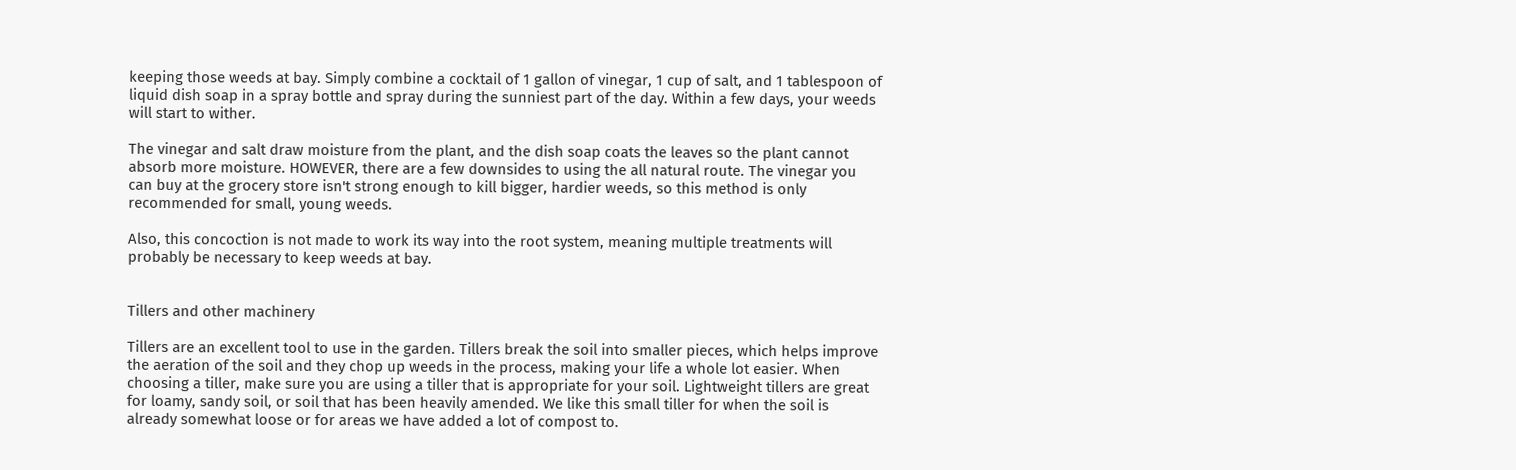keeping those weeds at bay. Simply combine a cocktail of 1 gallon of vinegar, 1 cup of salt, and 1 tablespoon of liquid dish soap in a spray bottle and spray during the sunniest part of the day. Within a few days, your weeds will start to wither.

The vinegar and salt draw moisture from the plant, and the dish soap coats the leaves so the plant cannot absorb more moisture. HOWEVER, there are a few downsides to using the all natural route. The vinegar you can buy at the grocery store isn't strong enough to kill bigger, hardier weeds, so this method is only recommended for small, young weeds.

Also, this concoction is not made to work its way into the root system, meaning multiple treatments will probably be necessary to keep weeds at bay.


Tillers and other machinery

Tillers are an excellent tool to use in the garden. Tillers break the soil into smaller pieces, which helps improve the aeration of the soil and they chop up weeds in the process, making your life a whole lot easier. When choosing a tiller, make sure you are using a tiller that is appropriate for your soil. Lightweight tillers are great for loamy, sandy soil, or soil that has been heavily amended. We like this small tiller for when the soil is already somewhat loose or for areas we have added a lot of compost to.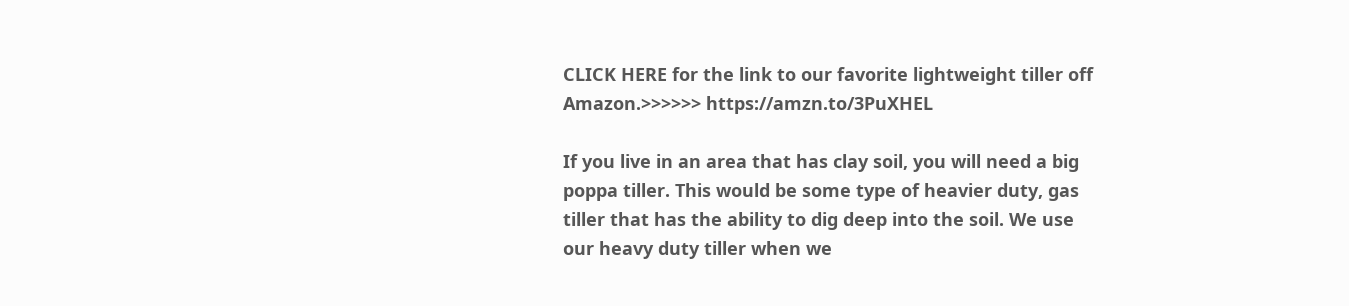CLICK HERE for the link to our favorite lightweight tiller off Amazon.>>>>>> https://amzn.to/3PuXHEL

If you live in an area that has clay soil, you will need a big poppa tiller. This would be some type of heavier duty, gas tiller that has the ability to dig deep into the soil. We use our heavy duty tiller when we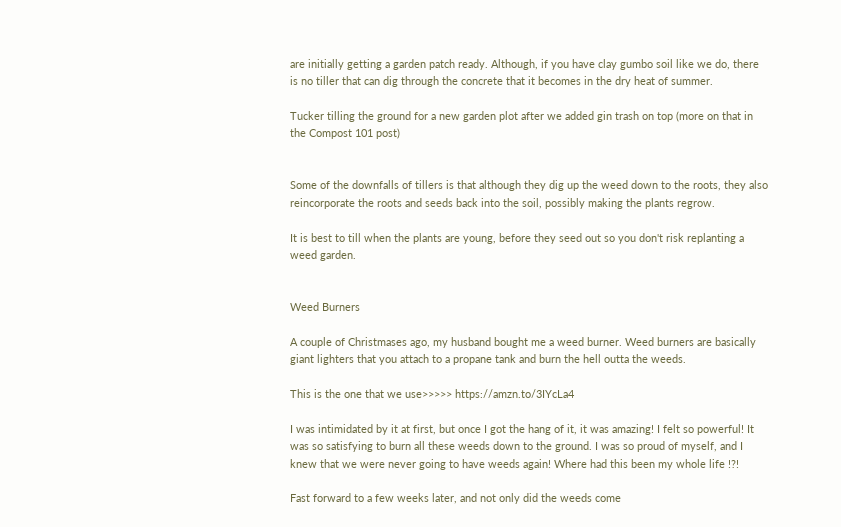are initially getting a garden patch ready. Although, if you have clay gumbo soil like we do, there is no tiller that can dig through the concrete that it becomes in the dry heat of summer.

Tucker tilling the ground for a new garden plot after we added gin trash on top (more on that in the Compost 101 post)


Some of the downfalls of tillers is that although they dig up the weed down to the roots, they also reincorporate the roots and seeds back into the soil, possibly making the plants regrow.

It is best to till when the plants are young, before they seed out so you don't risk replanting a weed garden.


Weed Burners

A couple of Christmases ago, my husband bought me a weed burner. Weed burners are basically giant lighters that you attach to a propane tank and burn the hell outta the weeds.

This is the one that we use>>>>> https://amzn.to/3IYcLa4

I was intimidated by it at first, but once I got the hang of it, it was amazing! I felt so powerful! It was so satisfying to burn all these weeds down to the ground. I was so proud of myself, and I knew that we were never going to have weeds again! Where had this been my whole life !?!

Fast forward to a few weeks later, and not only did the weeds come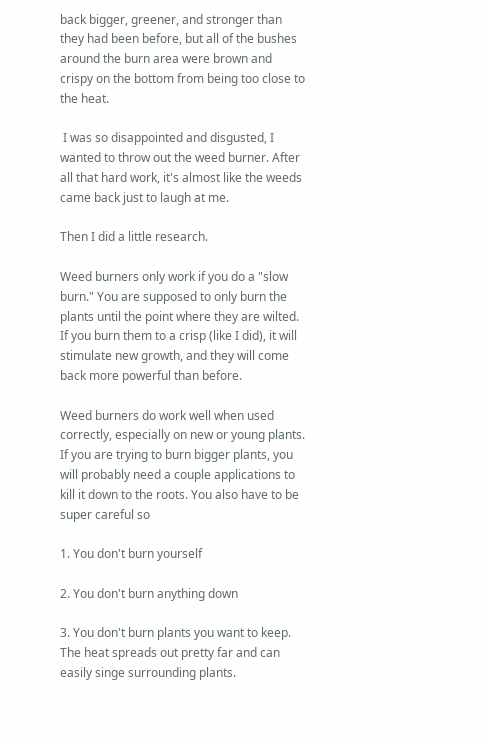back bigger, greener, and stronger than they had been before, but all of the bushes around the burn area were brown and crispy on the bottom from being too close to the heat.

 I was so disappointed and disgusted, I wanted to throw out the weed burner. After all that hard work, it's almost like the weeds came back just to laugh at me.

Then I did a little research.

Weed burners only work if you do a "slow burn." You are supposed to only burn the plants until the point where they are wilted. If you burn them to a crisp (like I did), it will stimulate new growth, and they will come back more powerful than before.

Weed burners do work well when used correctly, especially on new or young plants. If you are trying to burn bigger plants, you will probably need a couple applications to kill it down to the roots. You also have to be super careful so

1. You don't burn yourself

2. You don't burn anything down

3. You don't burn plants you want to keep. The heat spreads out pretty far and can easily singe surrounding plants.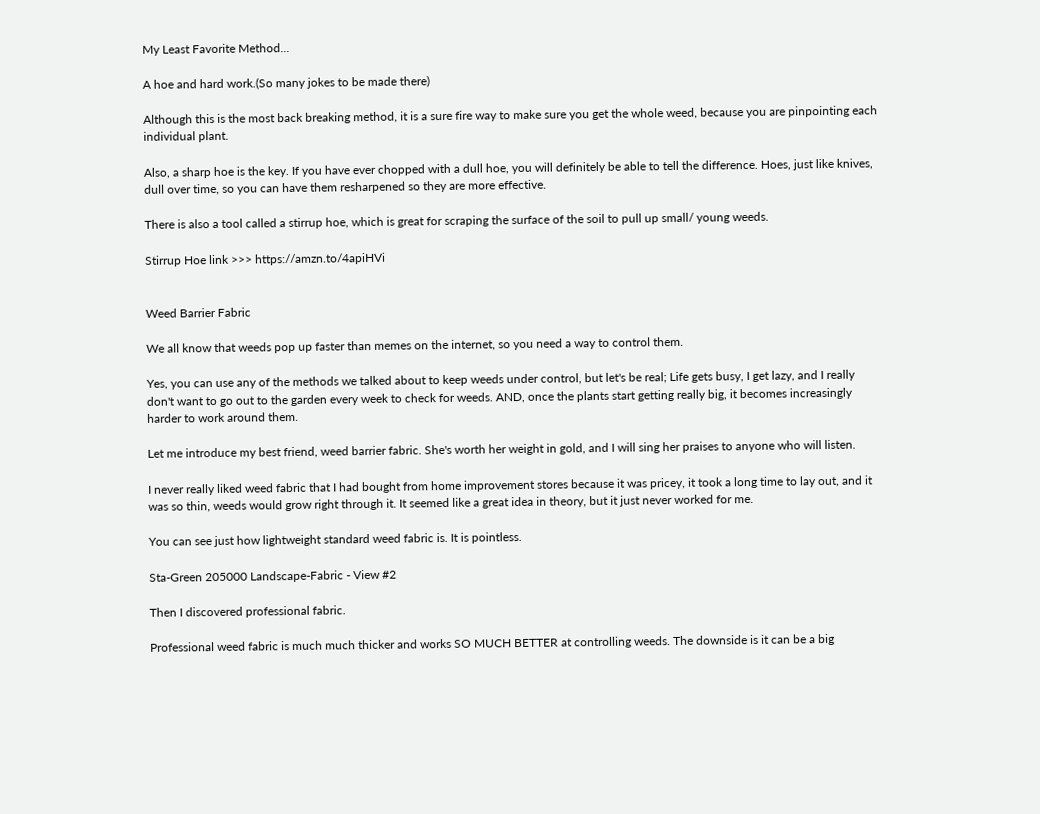My Least Favorite Method...

A hoe and hard work.(So many jokes to be made there)

Although this is the most back breaking method, it is a sure fire way to make sure you get the whole weed, because you are pinpointing each individual plant.

Also, a sharp hoe is the key. If you have ever chopped with a dull hoe, you will definitely be able to tell the difference. Hoes, just like knives, dull over time, so you can have them resharpened so they are more effective.

There is also a tool called a stirrup hoe, which is great for scraping the surface of the soil to pull up small/ young weeds.

Stirrup Hoe link >>> https://amzn.to/4apiHVi


Weed Barrier Fabric

We all know that weeds pop up faster than memes on the internet, so you need a way to control them.

Yes, you can use any of the methods we talked about to keep weeds under control, but let's be real; Life gets busy, I get lazy, and I really don't want to go out to the garden every week to check for weeds. AND, once the plants start getting really big, it becomes increasingly harder to work around them.

Let me introduce my best friend, weed barrier fabric. She's worth her weight in gold, and I will sing her praises to anyone who will listen.

I never really liked weed fabric that I had bought from home improvement stores because it was pricey, it took a long time to lay out, and it was so thin, weeds would grow right through it. It seemed like a great idea in theory, but it just never worked for me.

You can see just how lightweight standard weed fabric is. It is pointless.

Sta-Green 205000 Landscape-Fabric - View #2

Then I discovered professional fabric.

Professional weed fabric is much much thicker and works SO MUCH BETTER at controlling weeds. The downside is it can be a big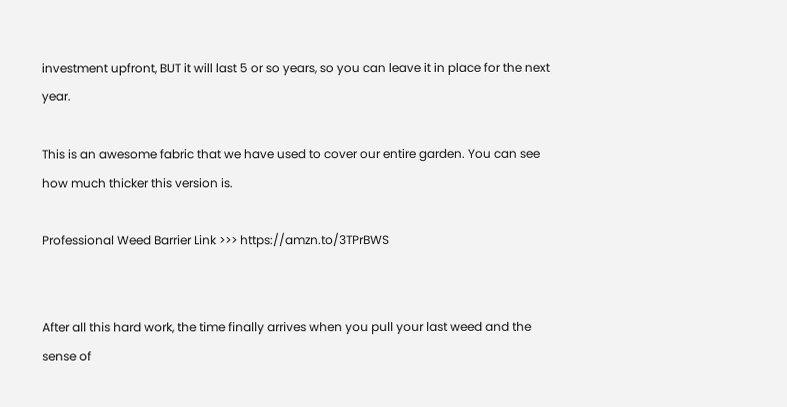investment upfront, BUT it will last 5 or so years, so you can leave it in place for the next year.

This is an awesome fabric that we have used to cover our entire garden. You can see how much thicker this version is.

Professional Weed Barrier Link >>> https://amzn.to/3TPrBWS


After all this hard work, the time finally arrives when you pull your last weed and the sense of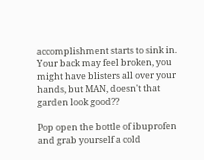accomplishment starts to sink in. Your back may feel broken, you might have blisters all over your hands, but MAN, doesn't that garden look good??

Pop open the bottle of ibuprofen and grab yourself a cold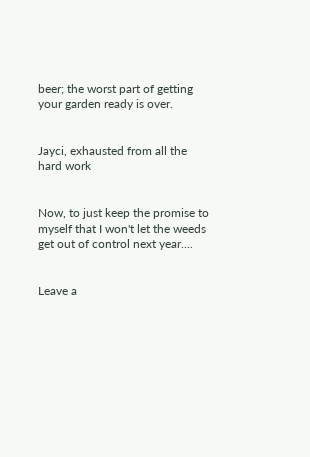beer; the worst part of getting your garden ready is over.


Jayci, exhausted from all the hard work


Now, to just keep the promise to myself that I won't let the weeds get out of control next year....


Leave a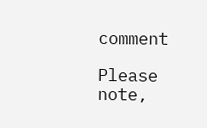comment

Please note,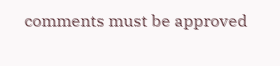comments must be approved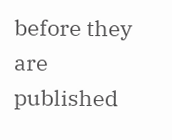before they are published